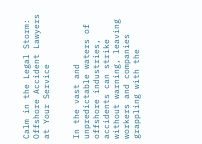Calm in the Legal Storm: Offshore Accident Lawyers at Your Service


In the vast and unpredictable waters of offshore industries, accidents can strike without warning, leaving workers and companies grappling with the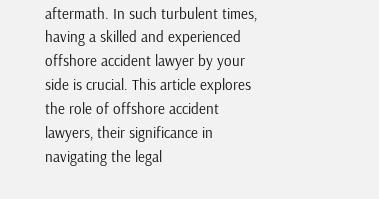aftermath. In such turbulent times, having a skilled and experienced offshore accident lawyer by your side is crucial. This article explores the role of offshore accident lawyers, their significance in navigating the legal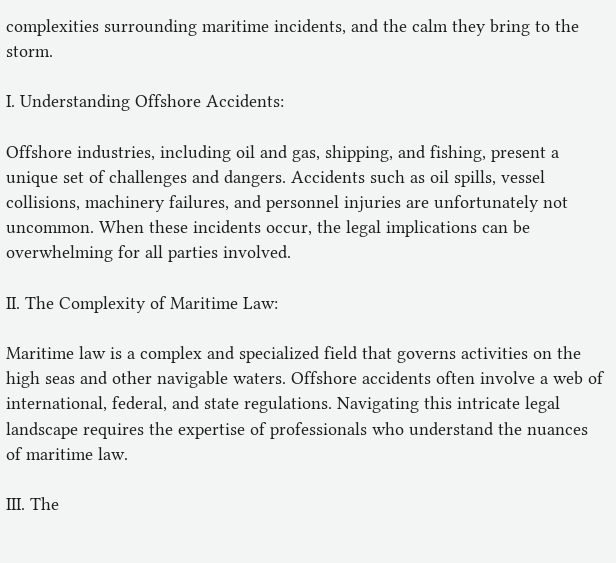complexities surrounding maritime incidents, and the calm they bring to the storm.

I. Understanding Offshore Accidents:

Offshore industries, including oil and gas, shipping, and fishing, present a unique set of challenges and dangers. Accidents such as oil spills, vessel collisions, machinery failures, and personnel injuries are unfortunately not uncommon. When these incidents occur, the legal implications can be overwhelming for all parties involved.

II. The Complexity of Maritime Law:

Maritime law is a complex and specialized field that governs activities on the high seas and other navigable waters. Offshore accidents often involve a web of international, federal, and state regulations. Navigating this intricate legal landscape requires the expertise of professionals who understand the nuances of maritime law.

III. The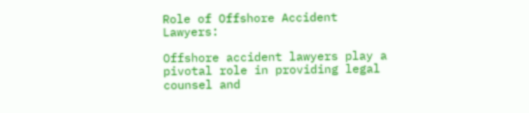Role of Offshore Accident Lawyers:

Offshore accident lawyers play a pivotal role in providing legal counsel and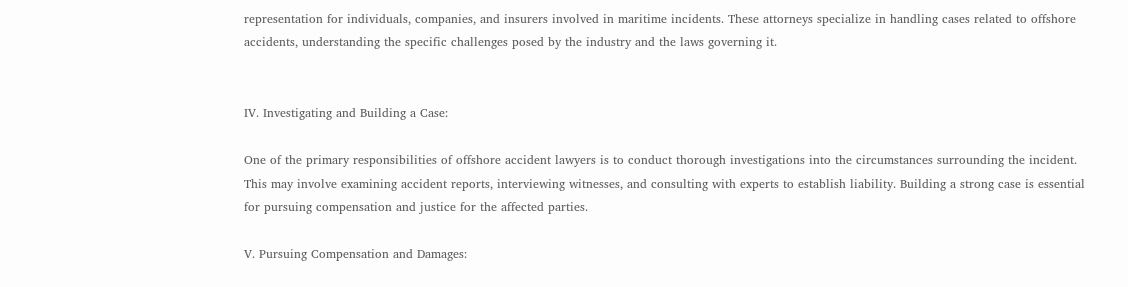representation for individuals, companies, and insurers involved in maritime incidents. These attorneys specialize in handling cases related to offshore accidents, understanding the specific challenges posed by the industry and the laws governing it.


IV. Investigating and Building a Case:

One of the primary responsibilities of offshore accident lawyers is to conduct thorough investigations into the circumstances surrounding the incident. This may involve examining accident reports, interviewing witnesses, and consulting with experts to establish liability. Building a strong case is essential for pursuing compensation and justice for the affected parties.

V. Pursuing Compensation and Damages: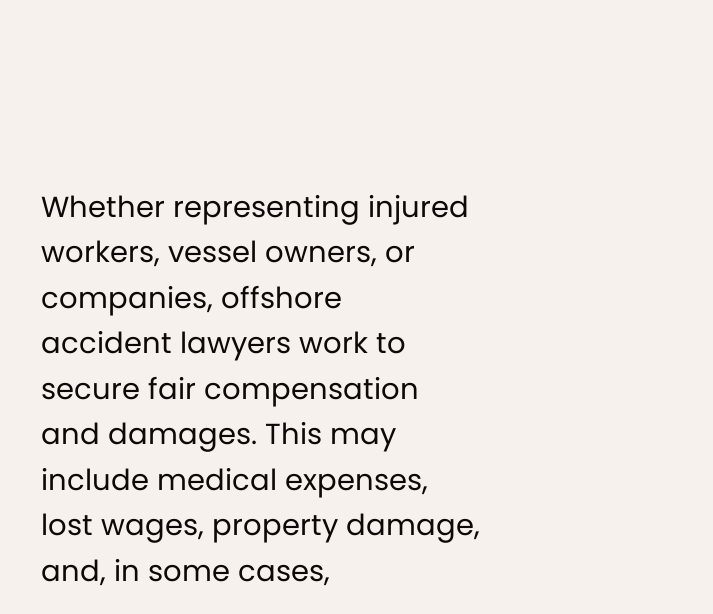Whether representing injured workers, vessel owners, or companies, offshore accident lawyers work to secure fair compensation and damages. This may include medical expenses, lost wages, property damage, and, in some cases,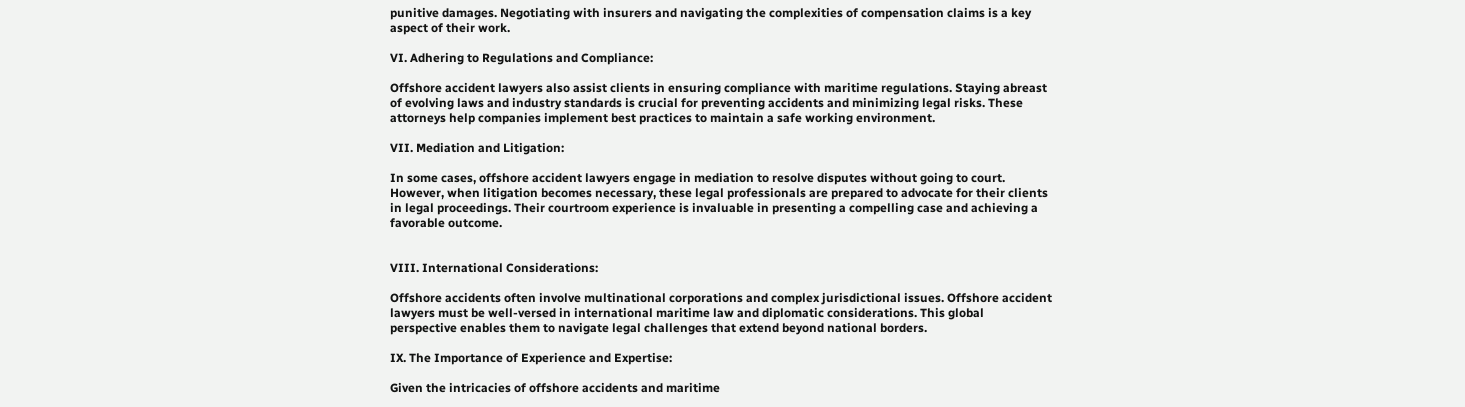punitive damages. Negotiating with insurers and navigating the complexities of compensation claims is a key aspect of their work.

VI. Adhering to Regulations and Compliance:

Offshore accident lawyers also assist clients in ensuring compliance with maritime regulations. Staying abreast of evolving laws and industry standards is crucial for preventing accidents and minimizing legal risks. These attorneys help companies implement best practices to maintain a safe working environment.

VII. Mediation and Litigation:

In some cases, offshore accident lawyers engage in mediation to resolve disputes without going to court. However, when litigation becomes necessary, these legal professionals are prepared to advocate for their clients in legal proceedings. Their courtroom experience is invaluable in presenting a compelling case and achieving a favorable outcome.


VIII. International Considerations:

Offshore accidents often involve multinational corporations and complex jurisdictional issues. Offshore accident lawyers must be well-versed in international maritime law and diplomatic considerations. This global perspective enables them to navigate legal challenges that extend beyond national borders.

IX. The Importance of Experience and Expertise:

Given the intricacies of offshore accidents and maritime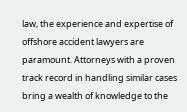law, the experience and expertise of offshore accident lawyers are paramount. Attorneys with a proven track record in handling similar cases bring a wealth of knowledge to the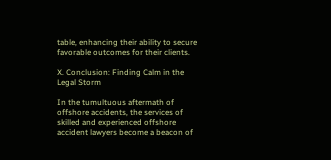table, enhancing their ability to secure favorable outcomes for their clients.

X. Conclusion: Finding Calm in the Legal Storm

In the tumultuous aftermath of offshore accidents, the services of skilled and experienced offshore accident lawyers become a beacon of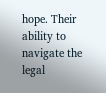hope. Their ability to navigate the legal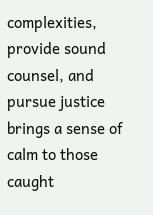complexities, provide sound counsel, and pursue justice brings a sense of calm to those caught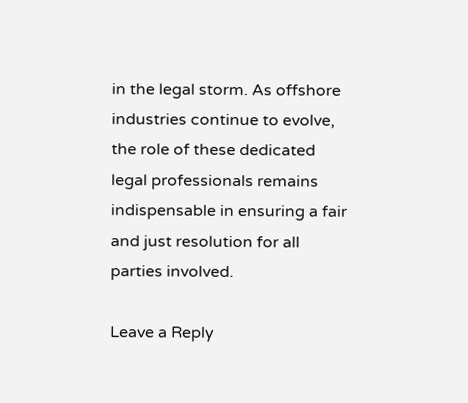in the legal storm. As offshore industries continue to evolve, the role of these dedicated legal professionals remains indispensable in ensuring a fair and just resolution for all parties involved.

Leave a Reply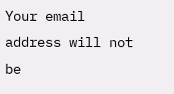Your email address will not be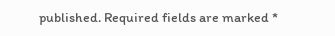published. Required fields are marked *